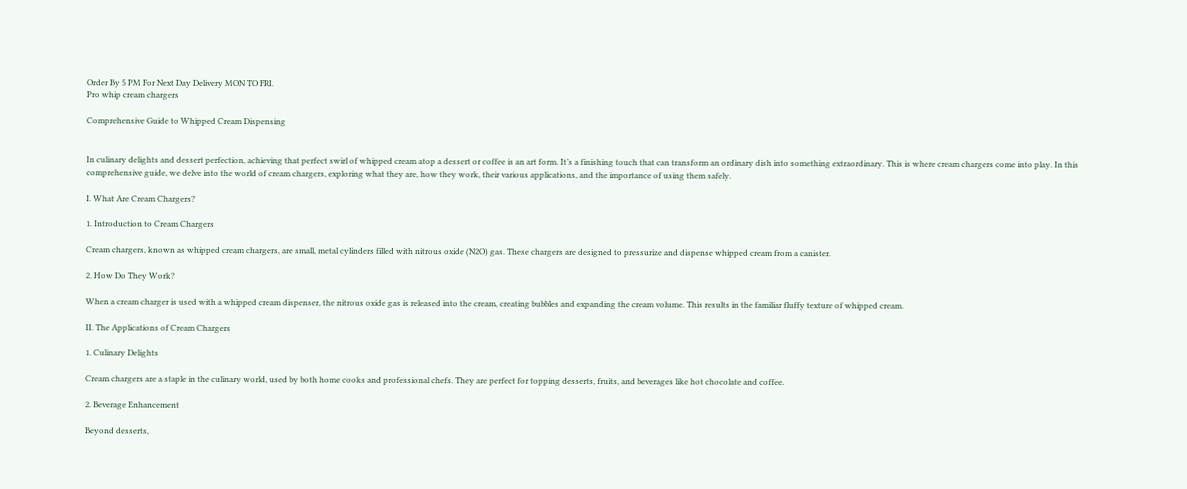Order By 5 PM For Next Day Delivery MON TO FRI.
Pro whip cream chargers

Comprehensive Guide to Whipped Cream Dispensing


In culinary delights and dessert perfection, achieving that perfect swirl of whipped cream atop a dessert or coffee is an art form. It’s a finishing touch that can transform an ordinary dish into something extraordinary. This is where cream chargers come into play. In this comprehensive guide, we delve into the world of cream chargers, exploring what they are, how they work, their various applications, and the importance of using them safely.

I. What Are Cream Chargers?

1. Introduction to Cream Chargers

Cream chargers, known as whipped cream chargers, are small, metal cylinders filled with nitrous oxide (N2O) gas. These chargers are designed to pressurize and dispense whipped cream from a canister.

2. How Do They Work?

When a cream charger is used with a whipped cream dispenser, the nitrous oxide gas is released into the cream, creating bubbles and expanding the cream volume. This results in the familiar fluffy texture of whipped cream.

II. The Applications of Cream Chargers

1. Culinary Delights

Cream chargers are a staple in the culinary world, used by both home cooks and professional chefs. They are perfect for topping desserts, fruits, and beverages like hot chocolate and coffee.

2. Beverage Enhancement

Beyond desserts,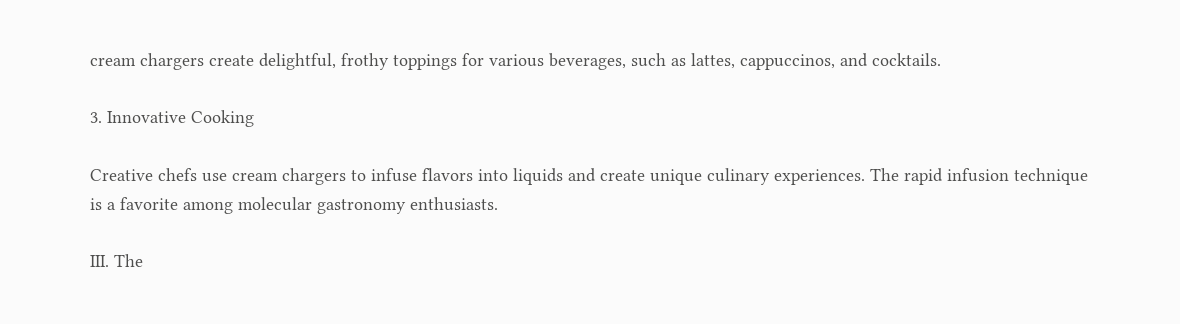cream chargers create delightful, frothy toppings for various beverages, such as lattes, cappuccinos, and cocktails.

3. Innovative Cooking

Creative chefs use cream chargers to infuse flavors into liquids and create unique culinary experiences. The rapid infusion technique is a favorite among molecular gastronomy enthusiasts.

III. The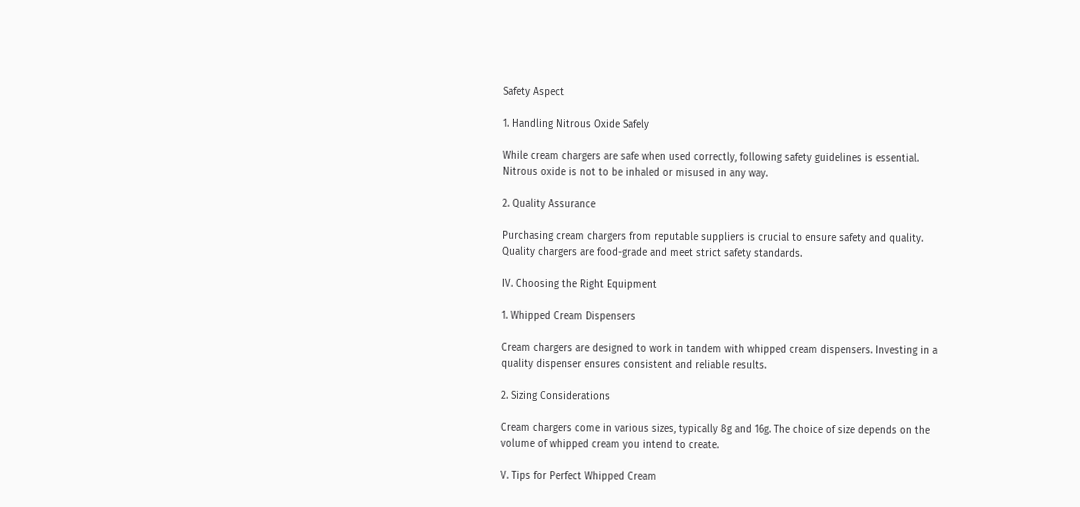Safety Aspect

1. Handling Nitrous Oxide Safely

While cream chargers are safe when used correctly, following safety guidelines is essential. Nitrous oxide is not to be inhaled or misused in any way.

2. Quality Assurance

Purchasing cream chargers from reputable suppliers is crucial to ensure safety and quality. Quality chargers are food-grade and meet strict safety standards.

IV. Choosing the Right Equipment

1. Whipped Cream Dispensers

Cream chargers are designed to work in tandem with whipped cream dispensers. Investing in a quality dispenser ensures consistent and reliable results.

2. Sizing Considerations

Cream chargers come in various sizes, typically 8g and 16g. The choice of size depends on the volume of whipped cream you intend to create.

V. Tips for Perfect Whipped Cream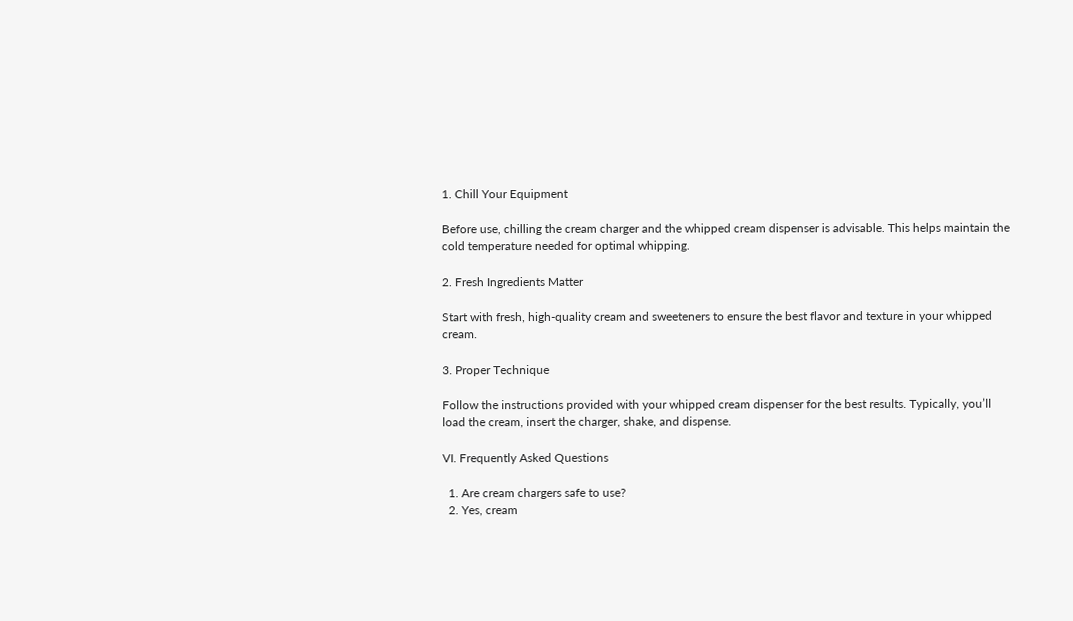1. Chill Your Equipment

Before use, chilling the cream charger and the whipped cream dispenser is advisable. This helps maintain the cold temperature needed for optimal whipping.

2. Fresh Ingredients Matter

Start with fresh, high-quality cream and sweeteners to ensure the best flavor and texture in your whipped cream.

3. Proper Technique

Follow the instructions provided with your whipped cream dispenser for the best results. Typically, you’ll load the cream, insert the charger, shake, and dispense.

VI. Frequently Asked Questions

  1. Are cream chargers safe to use?
  2. Yes, cream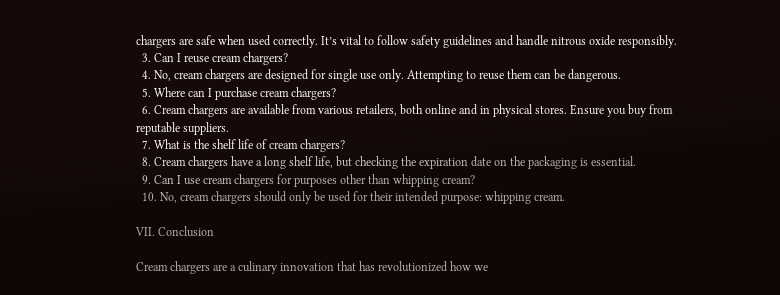chargers are safe when used correctly. It’s vital to follow safety guidelines and handle nitrous oxide responsibly.
  3. Can I reuse cream chargers?
  4. No, cream chargers are designed for single use only. Attempting to reuse them can be dangerous.
  5. Where can I purchase cream chargers?
  6. Cream chargers are available from various retailers, both online and in physical stores. Ensure you buy from reputable suppliers.
  7. What is the shelf life of cream chargers?
  8. Cream chargers have a long shelf life, but checking the expiration date on the packaging is essential.
  9. Can I use cream chargers for purposes other than whipping cream?
  10. No, cream chargers should only be used for their intended purpose: whipping cream.

VII. Conclusion

Cream chargers are a culinary innovation that has revolutionized how we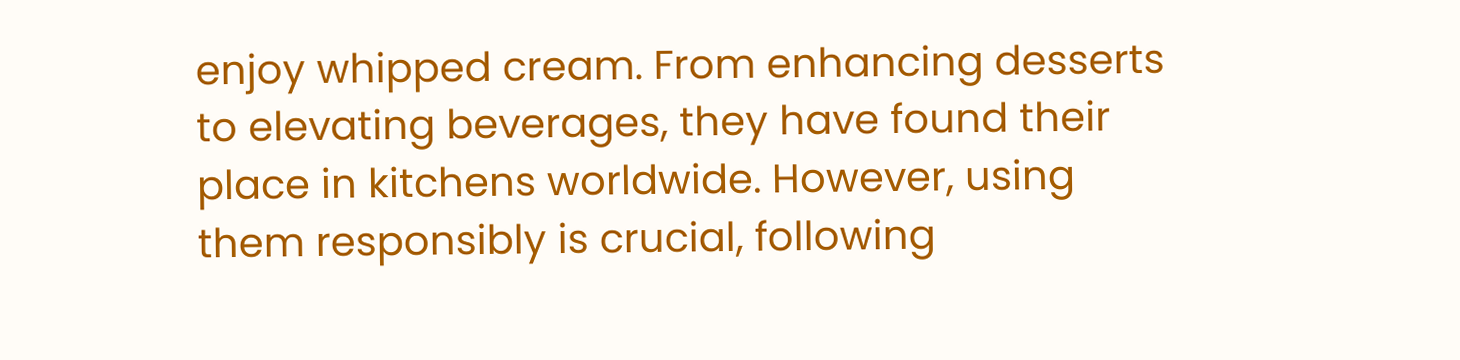enjoy whipped cream. From enhancing desserts to elevating beverages, they have found their place in kitchens worldwide. However, using them responsibly is crucial, following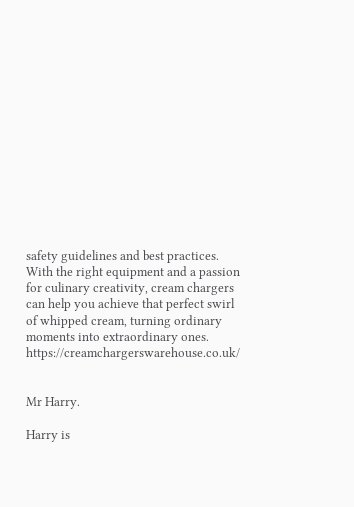safety guidelines and best practices. With the right equipment and a passion for culinary creativity, cream chargers can help you achieve that perfect swirl of whipped cream, turning ordinary moments into extraordinary ones. https://creamchargerswarehouse.co.uk/


Mr Harry.

Harry is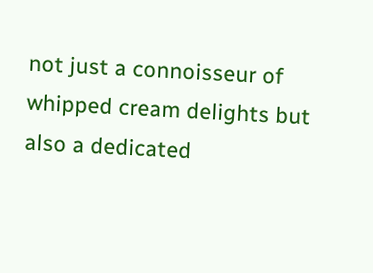not just a connoisseur of whipped cream delights but also a dedicated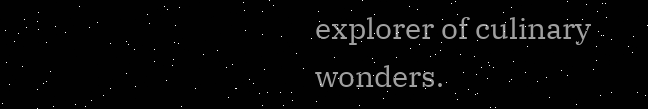explorer of culinary wonders.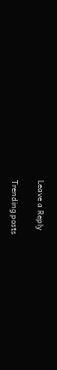Leave a Reply

Trending posts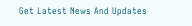Get Latest News And Updates